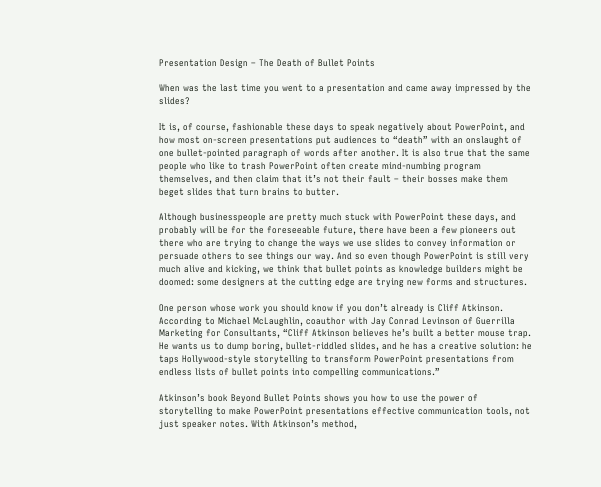Presentation Design – The Death of Bullet Points

When was the last time you went to a presentation and came away impressed by the slides?

It is, of course, fashionable these days to speak negatively about PowerPoint, and how most on-screen presentations put audiences to “death” with an onslaught of one bullet-pointed paragraph of words after another. It is also true that the same people who like to trash PowerPoint often create mind-numbing program themselves, and then claim that it’s not their fault – their bosses make them beget slides that turn brains to butter.

Although businesspeople are pretty much stuck with PowerPoint these days, and probably will be for the foreseeable future, there have been a few pioneers out there who are trying to change the ways we use slides to convey information or persuade others to see things our way. And so even though PowerPoint is still very much alive and kicking, we think that bullet points as knowledge builders might be doomed: some designers at the cutting edge are trying new forms and structures.

One person whose work you should know if you don’t already is Cliff Atkinson. According to Michael McLaughlin, coauthor with Jay Conrad Levinson of Guerrilla Marketing for Consultants, “Cliff Atkinson believes he’s built a better mouse trap. He wants us to dump boring, bullet-riddled slides, and he has a creative solution: he taps Hollywood-style storytelling to transform PowerPoint presentations from endless lists of bullet points into compelling communications.”

Atkinson’s book Beyond Bullet Points shows you how to use the power of storytelling to make PowerPoint presentations effective communication tools, not just speaker notes. With Atkinson’s method,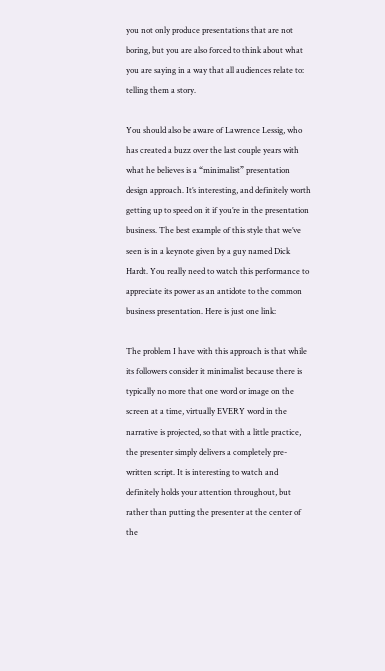you not only produce presentations that are not boring, but you are also forced to think about what you are saying in a way that all audiences relate to: telling them a story.

You should also be aware of Lawrence Lessig, who has created a buzz over the last couple years with what he believes is a “minimalist” presentation design approach. It’s interesting, and definitely worth getting up to speed on it if you’re in the presentation business. The best example of this style that we’ve seen is in a keynote given by a guy named Dick Hardt. You really need to watch this performance to appreciate its power as an antidote to the common business presentation. Here is just one link:

The problem I have with this approach is that while its followers consider it minimalist because there is typically no more that one word or image on the screen at a time, virtually EVERY word in the narrative is projected, so that with a little practice, the presenter simply delivers a completely pre-written script. It is interesting to watch and definitely holds your attention throughout, but rather than putting the presenter at the center of the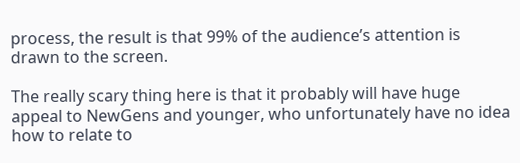process, the result is that 99% of the audience’s attention is drawn to the screen.

The really scary thing here is that it probably will have huge appeal to NewGens and younger, who unfortunately have no idea how to relate to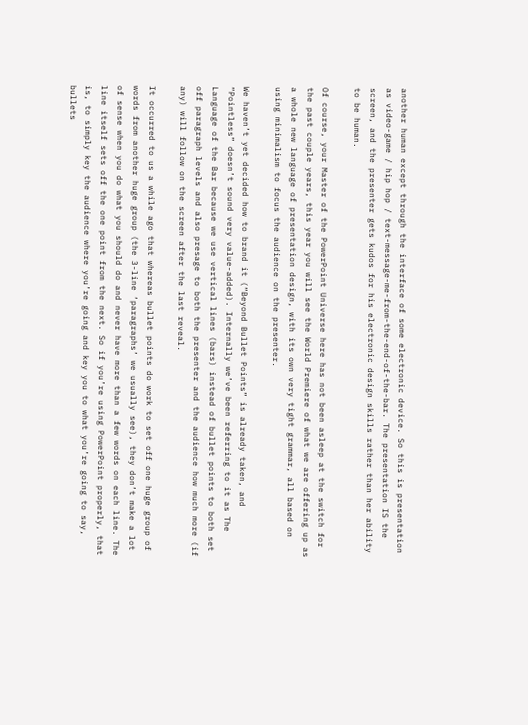another human except through the interface of some electronic device. So this is presentation as video-game / hip hop / text-message-me-from-the-end-of-the-bar. The presentation IS the screen, and the presenter gets kudos for his electronic design skills rather than her ability to be human.

Of course, your Master of the PowerPoint Universe here has not been asleep at the switch for the past couple years, this year you will see the World Premiere of what we are offering up as a whole new language of presentation design, with its own very tight grammar, all based on using minimalism to focus the audience on the presenter.

We haven’t yet decided how to brand it (“Beyond Bullet Points” is already taken, and “Pointless” doesn’t sound very value-added). Internally we’ve been referring to it as The Language of the Bar because we use vertical lines (bars) instead of bullet points to both set off paragraph levels and also presage to both the presenter and the audience how much more (if any) will follow on the screen after the last reveal.

It occurred to us a while ago that whereas bullet points do work to set off one huge group of words from another huge group (the 3-line ‘paragraphs’ we usually see), they don’t make a lot of sense when you do what you should do and never have more than a few words on each line. The line itself sets off the one point from the next. So if you’re using PowerPoint properly, that is, to simply key the audience where you’re going and key you to what you’re going to say, bullets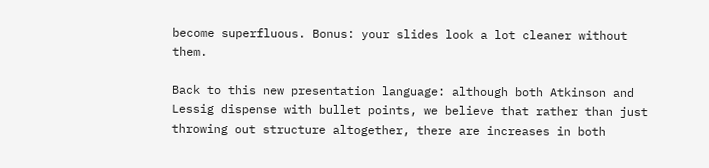become superfluous. Bonus: your slides look a lot cleaner without them.

Back to this new presentation language: although both Atkinson and Lessig dispense with bullet points, we believe that rather than just throwing out structure altogether, there are increases in both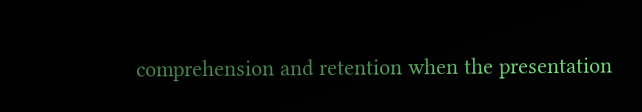comprehension and retention when the presentation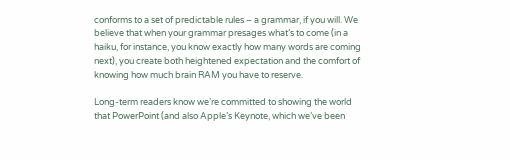conforms to a set of predictable rules – a grammar, if you will. We believe that when your grammar presages what’s to come (in a haiku, for instance, you know exactly how many words are coming next), you create both heightened expectation and the comfort of knowing how much brain RAM you have to reserve.

Long-term readers know we’re committed to showing the world that PowerPoint (and also Apple’s Keynote, which we’ve been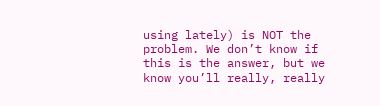using lately) is NOT the problem. We don’t know if this is the answer, but we know you’ll really, really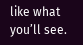like what you’ll see.